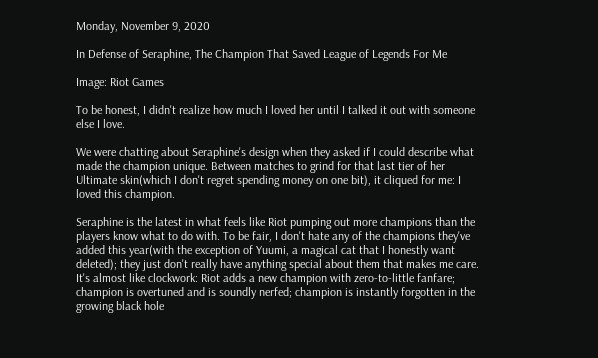Monday, November 9, 2020

In Defense of Seraphine, The Champion That Saved League of Legends For Me

Image: Riot Games

To be honest, I didn't realize how much I loved her until I talked it out with someone else I love.

We were chatting about Seraphine's design when they asked if I could describe what made the champion unique. Between matches to grind for that last tier of her Ultimate skin(which I don't regret spending money on one bit), it cliqued for me: I loved this champion.

Seraphine is the latest in what feels like Riot pumping out more champions than the players know what to do with. To be fair, I don't hate any of the champions they've added this year(with the exception of Yuumi, a magical cat that I honestly want deleted); they just don't really have anything special about them that makes me care. It's almost like clockwork: Riot adds a new champion with zero-to-little fanfare; champion is overtuned and is soundly nerfed; champion is instantly forgotten in the growing black hole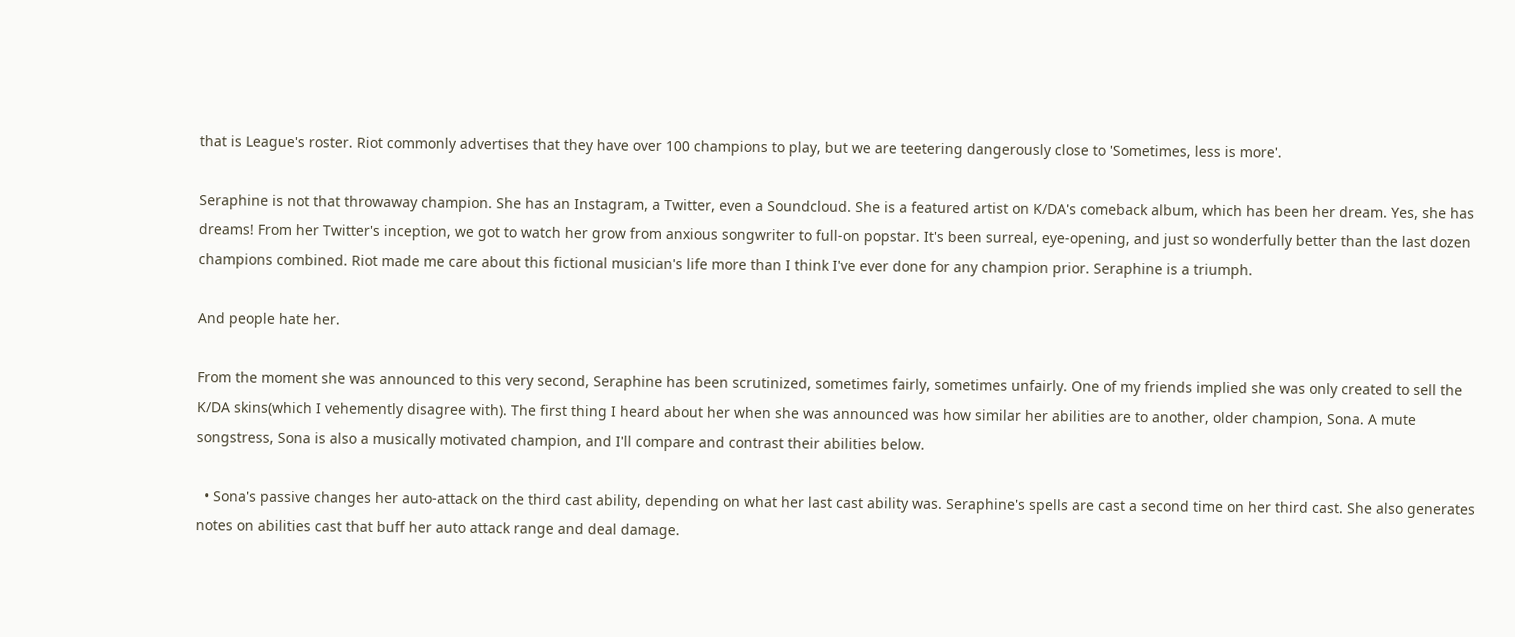that is League's roster. Riot commonly advertises that they have over 100 champions to play, but we are teetering dangerously close to 'Sometimes, less is more'.

Seraphine is not that throwaway champion. She has an Instagram, a Twitter, even a Soundcloud. She is a featured artist on K/DA's comeback album, which has been her dream. Yes, she has dreams! From her Twitter's inception, we got to watch her grow from anxious songwriter to full-on popstar. It's been surreal, eye-opening, and just so wonderfully better than the last dozen champions combined. Riot made me care about this fictional musician's life more than I think I've ever done for any champion prior. Seraphine is a triumph.

And people hate her.

From the moment she was announced to this very second, Seraphine has been scrutinized, sometimes fairly, sometimes unfairly. One of my friends implied she was only created to sell the K/DA skins(which I vehemently disagree with). The first thing I heard about her when she was announced was how similar her abilities are to another, older champion, Sona. A mute songstress, Sona is also a musically motivated champion, and I'll compare and contrast their abilities below.

  • Sona's passive changes her auto-attack on the third cast ability, depending on what her last cast ability was. Seraphine's spells are cast a second time on her third cast. She also generates notes on abilities cast that buff her auto attack range and deal damage.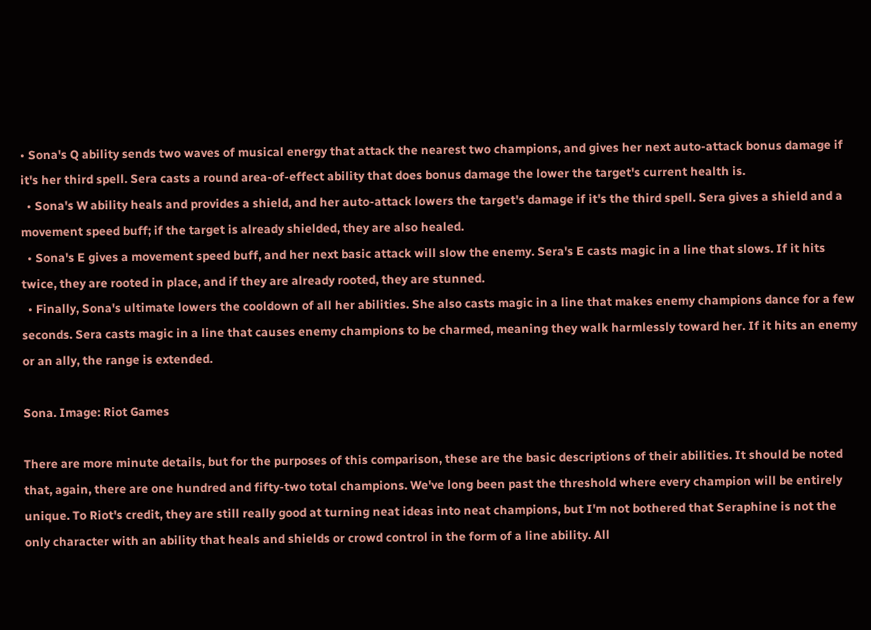• Sona's Q ability sends two waves of musical energy that attack the nearest two champions, and gives her next auto-attack bonus damage if it's her third spell. Sera casts a round area-of-effect ability that does bonus damage the lower the target's current health is.
  • Sona's W ability heals and provides a shield, and her auto-attack lowers the target's damage if it's the third spell. Sera gives a shield and a movement speed buff; if the target is already shielded, they are also healed.
  • Sona's E gives a movement speed buff, and her next basic attack will slow the enemy. Sera's E casts magic in a line that slows. If it hits twice, they are rooted in place, and if they are already rooted, they are stunned.
  • Finally, Sona's ultimate lowers the cooldown of all her abilities. She also casts magic in a line that makes enemy champions dance for a few seconds. Sera casts magic in a line that causes enemy champions to be charmed, meaning they walk harmlessly toward her. If it hits an enemy or an ally, the range is extended.

Sona. Image: Riot Games

There are more minute details, but for the purposes of this comparison, these are the basic descriptions of their abilities. It should be noted that, again, there are one hundred and fifty-two total champions. We've long been past the threshold where every champion will be entirely unique. To Riot's credit, they are still really good at turning neat ideas into neat champions, but I'm not bothered that Seraphine is not the only character with an ability that heals and shields or crowd control in the form of a line ability. All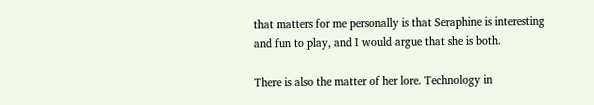that matters for me personally is that Seraphine is interesting and fun to play, and I would argue that she is both.

There is also the matter of her lore. Technology in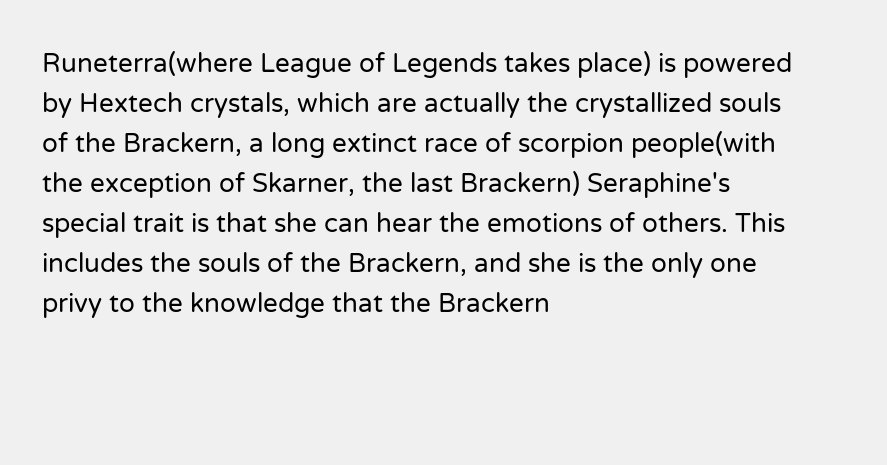Runeterra(where League of Legends takes place) is powered by Hextech crystals, which are actually the crystallized souls of the Brackern, a long extinct race of scorpion people(with the exception of Skarner, the last Brackern) Seraphine's special trait is that she can hear the emotions of others. This includes the souls of the Brackern, and she is the only one privy to the knowledge that the Brackern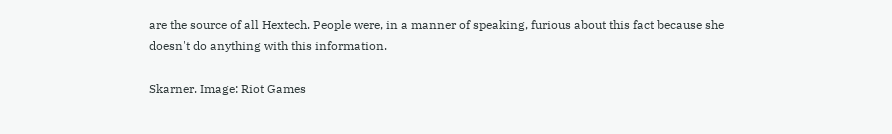are the source of all Hextech. People were, in a manner of speaking, furious about this fact because she doesn't do anything with this information.

Skarner. Image: Riot Games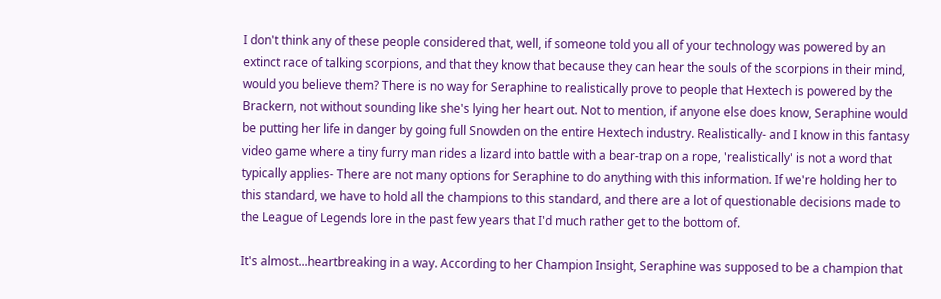I don't think any of these people considered that, well, if someone told you all of your technology was powered by an extinct race of talking scorpions, and that they know that because they can hear the souls of the scorpions in their mind, would you believe them? There is no way for Seraphine to realistically prove to people that Hextech is powered by the Brackern, not without sounding like she's lying her heart out. Not to mention, if anyone else does know, Seraphine would be putting her life in danger by going full Snowden on the entire Hextech industry. Realistically- and I know in this fantasy video game where a tiny furry man rides a lizard into battle with a bear-trap on a rope, 'realistically' is not a word that typically applies- There are not many options for Seraphine to do anything with this information. If we're holding her to this standard, we have to hold all the champions to this standard, and there are a lot of questionable decisions made to the League of Legends lore in the past few years that I'd much rather get to the bottom of.

It's almost...heartbreaking in a way. According to her Champion Insight, Seraphine was supposed to be a champion that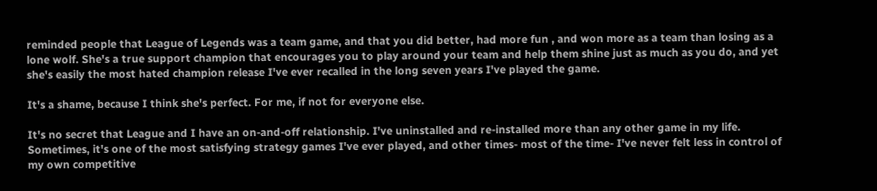reminded people that League of Legends was a team game, and that you did better, had more fun , and won more as a team than losing as a lone wolf. She's a true support champion that encourages you to play around your team and help them shine just as much as you do, and yet she's easily the most hated champion release I've ever recalled in the long seven years I've played the game.

It's a shame, because I think she's perfect. For me, if not for everyone else.

It's no secret that League and I have an on-and-off relationship. I've uninstalled and re-installed more than any other game in my life. Sometimes, it's one of the most satisfying strategy games I've ever played, and other times- most of the time- I've never felt less in control of my own competitive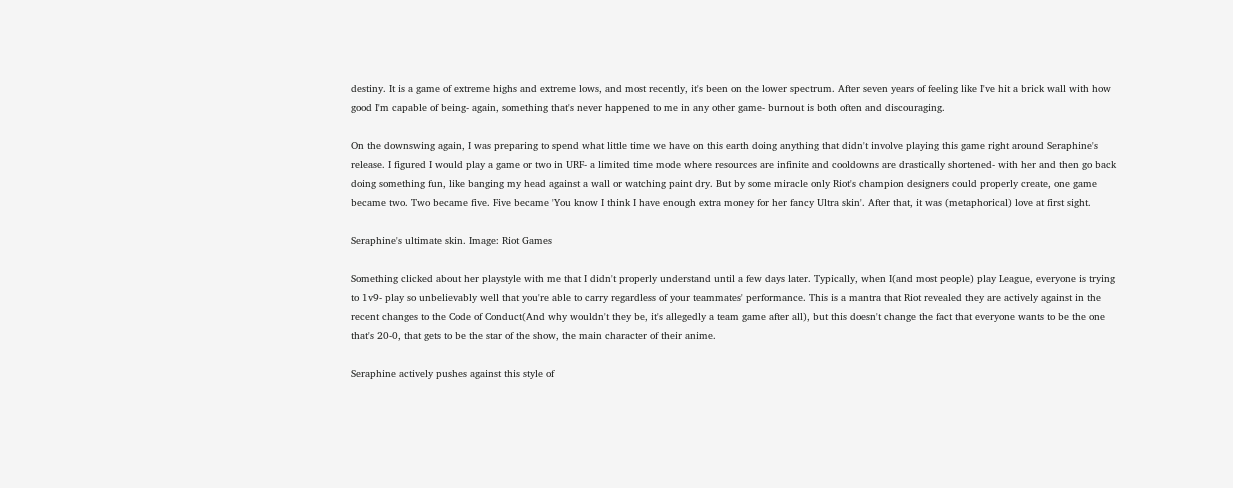destiny. It is a game of extreme highs and extreme lows, and most recently, it's been on the lower spectrum. After seven years of feeling like I've hit a brick wall with how good I'm capable of being- again, something that's never happened to me in any other game- burnout is both often and discouraging.

On the downswing again, I was preparing to spend what little time we have on this earth doing anything that didn't involve playing this game right around Seraphine's release. I figured I would play a game or two in URF- a limited time mode where resources are infinite and cooldowns are drastically shortened- with her and then go back doing something fun, like banging my head against a wall or watching paint dry. But by some miracle only Riot's champion designers could properly create, one game became two. Two became five. Five became 'You know I think I have enough extra money for her fancy Ultra skin'. After that, it was (metaphorical) love at first sight.

Seraphine's ultimate skin. Image: Riot Games

Something clicked about her playstyle with me that I didn't properly understand until a few days later. Typically, when I(and most people) play League, everyone is trying to 1v9- play so unbelievably well that you're able to carry regardless of your teammates' performance. This is a mantra that Riot revealed they are actively against in the recent changes to the Code of Conduct(And why wouldn't they be, it's allegedly a team game after all), but this doesn't change the fact that everyone wants to be the one that's 20-0, that gets to be the star of the show, the main character of their anime.

Seraphine actively pushes against this style of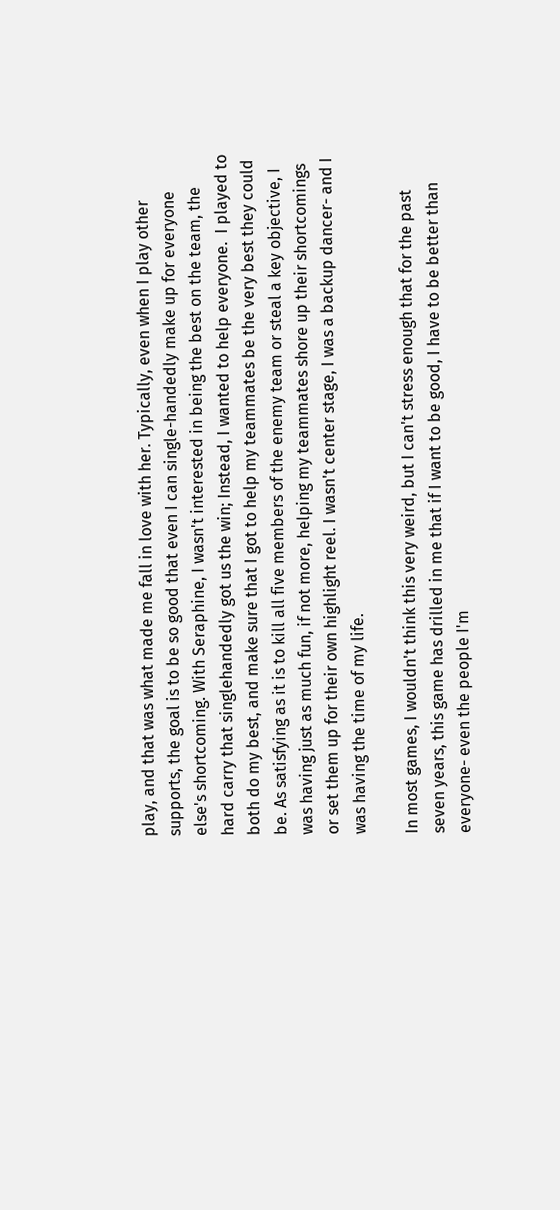play, and that was what made me fall in love with her. Typically, even when I play other supports, the goal is to be so good that even I can single-handedly make up for everyone else's shortcoming. With Seraphine, I wasn't interested in being the best on the team, the hard carry that singlehandedly got us the win; Instead, I wanted to help everyone.  I played to both do my best, and make sure that I got to help my teammates be the very best they could be. As satisfying as it is to kill all five members of the enemy team or steal a key objective, I was having just as much fun, if not more, helping my teammates shore up their shortcomings or set them up for their own highlight reel. I wasn't center stage, I was a backup dancer- and I was having the time of my life.

In most games, I wouldn't think this very weird, but I can't stress enough that for the past seven years, this game has drilled in me that if I want to be good, I have to be better than everyone- even the people I'm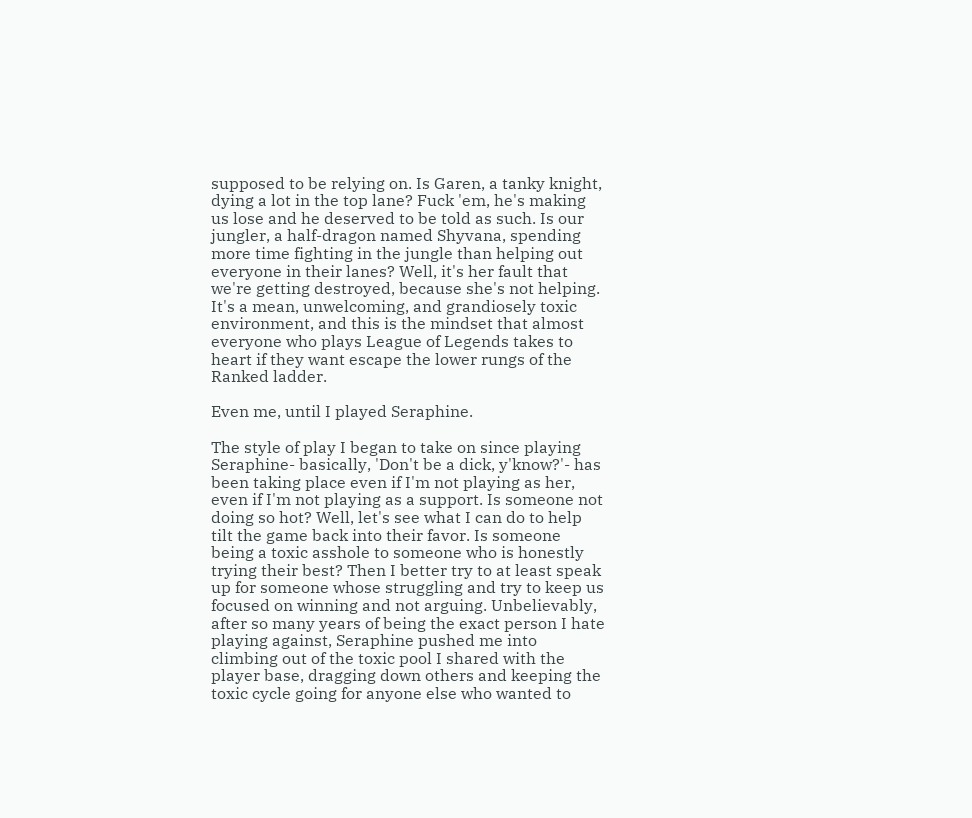supposed to be relying on. Is Garen, a tanky knight, dying a lot in the top lane? Fuck 'em, he's making us lose and he deserved to be told as such. Is our jungler, a half-dragon named Shyvana, spending more time fighting in the jungle than helping out everyone in their lanes? Well, it's her fault that we're getting destroyed, because she's not helping. It's a mean, unwelcoming, and grandiosely toxic environment, and this is the mindset that almost everyone who plays League of Legends takes to heart if they want escape the lower rungs of the Ranked ladder.

Even me, until I played Seraphine.

The style of play I began to take on since playing Seraphine- basically, 'Don't be a dick, y'know?'- has been taking place even if I'm not playing as her, even if I'm not playing as a support. Is someone not doing so hot? Well, let's see what I can do to help tilt the game back into their favor. Is someone being a toxic asshole to someone who is honestly trying their best? Then I better try to at least speak up for someone whose struggling and try to keep us focused on winning and not arguing. Unbelievably, after so many years of being the exact person I hate playing against, Seraphine pushed me into climbing out of the toxic pool I shared with the player base, dragging down others and keeping the toxic cycle going for anyone else who wanted to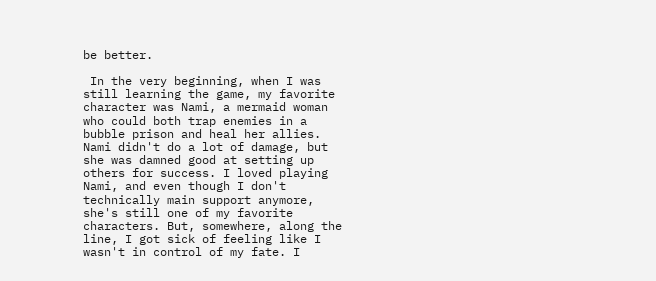be better.

 In the very beginning, when I was still learning the game, my favorite character was Nami, a mermaid woman who could both trap enemies in a bubble prison and heal her allies. Nami didn't do a lot of damage, but she was damned good at setting up others for success. I loved playing Nami, and even though I don't technically main support anymore, she's still one of my favorite characters. But, somewhere, along the line, I got sick of feeling like I wasn't in control of my fate. I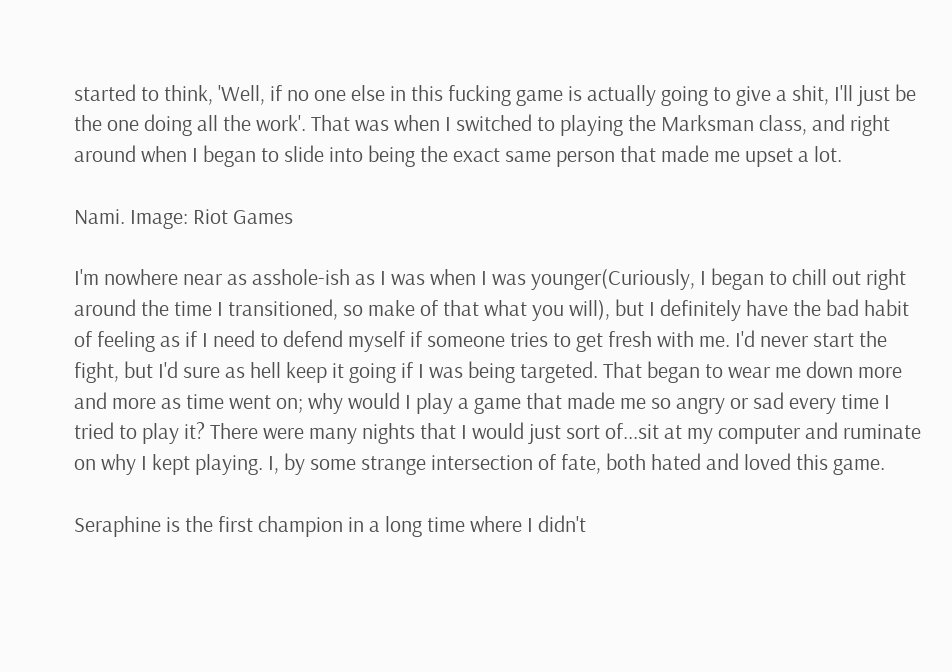started to think, 'Well, if no one else in this fucking game is actually going to give a shit, I'll just be the one doing all the work'. That was when I switched to playing the Marksman class, and right around when I began to slide into being the exact same person that made me upset a lot.

Nami. Image: Riot Games

I'm nowhere near as asshole-ish as I was when I was younger(Curiously, I began to chill out right around the time I transitioned, so make of that what you will), but I definitely have the bad habit of feeling as if I need to defend myself if someone tries to get fresh with me. I'd never start the fight, but I'd sure as hell keep it going if I was being targeted. That began to wear me down more and more as time went on; why would I play a game that made me so angry or sad every time I tried to play it? There were many nights that I would just sort of...sit at my computer and ruminate on why I kept playing. I, by some strange intersection of fate, both hated and loved this game.

Seraphine is the first champion in a long time where I didn't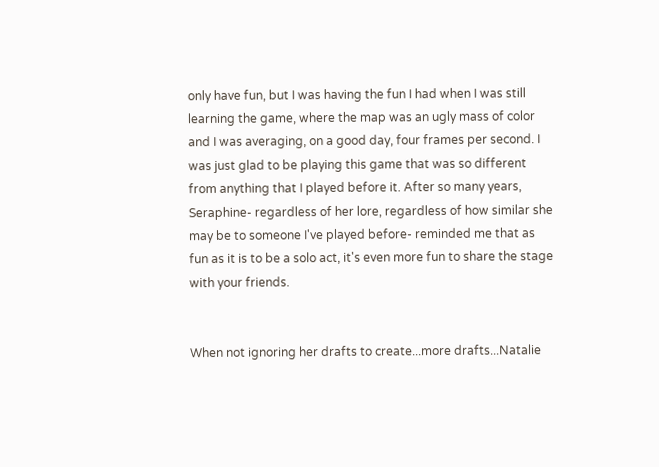only have fun, but I was having the fun I had when I was still learning the game, where the map was an ugly mass of color and I was averaging, on a good day, four frames per second. I was just glad to be playing this game that was so different from anything that I played before it. After so many years, Seraphine- regardless of her lore, regardless of how similar she may be to someone I've played before- reminded me that as fun as it is to be a solo act, it's even more fun to share the stage with your friends.


When not ignoring her drafts to create...more drafts...Natalie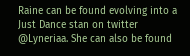Raine can be found evolving into a Just Dance stan on twitter @Lyneriaa. She can also be found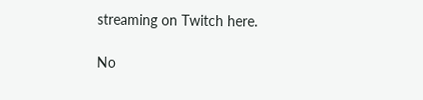streaming on Twitch here.

No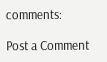comments:

Post a Comment